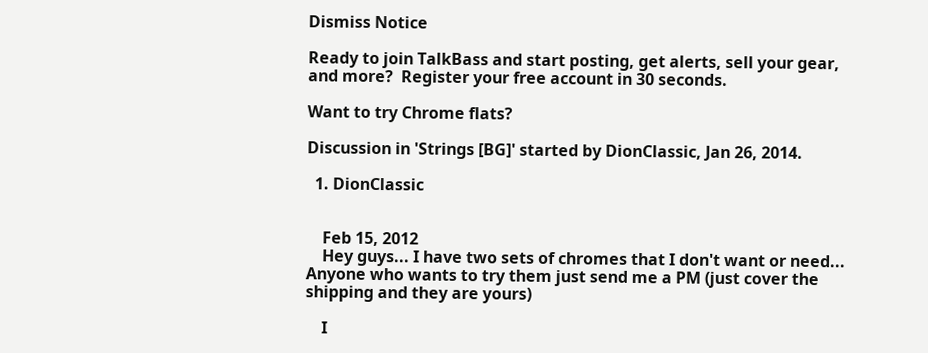Dismiss Notice

Ready to join TalkBass and start posting, get alerts, sell your gear, and more?  Register your free account in 30 seconds.

Want to try Chrome flats?

Discussion in 'Strings [BG]' started by DionClassic, Jan 26, 2014.

  1. DionClassic


    Feb 15, 2012
    Hey guys... I have two sets of chromes that I don't want or need... Anyone who wants to try them just send me a PM (just cover the shipping and they are yours)

    I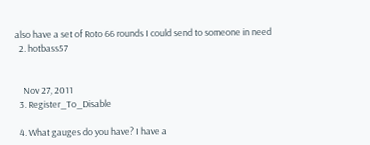also have a set of Roto 66 rounds I could send to someone in need
  2. hotbass57


    Nov 27, 2011
  3. Register_To_Disable

  4. What gauges do you have? I have a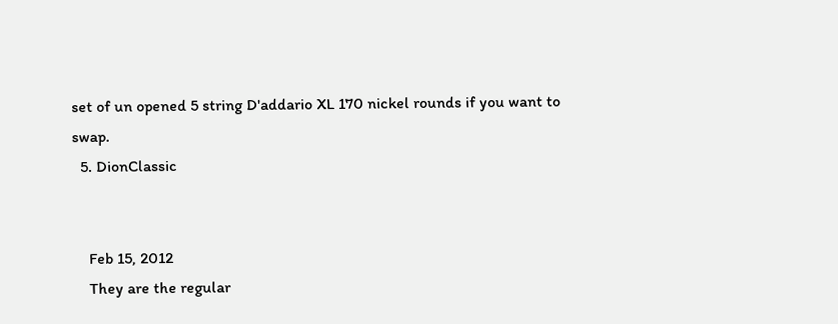set of un opened 5 string D'addario XL 170 nickel rounds if you want to swap.
  5. DionClassic


    Feb 15, 2012
    They are the regular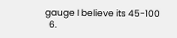gauge I believe its 45-100
  6.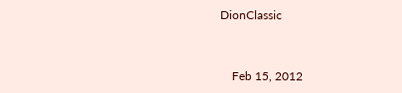DionClassic


    Feb 15, 2012